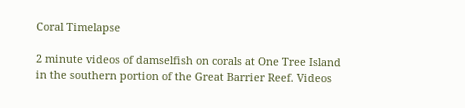Coral Timelapse

2 minute videos of damselfish on corals at One Tree Island in the southern portion of the Great Barrier Reef. Videos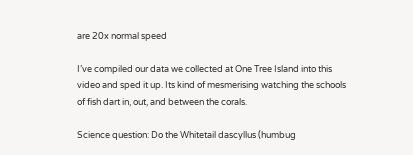are 20x normal speed

I’ve compiled our data we collected at One Tree Island into this video and sped it up. Its kind of mesmerising watching the schools of fish dart in, out, and between the corals.

Science question: Do the Whitetail dascyllus (humbug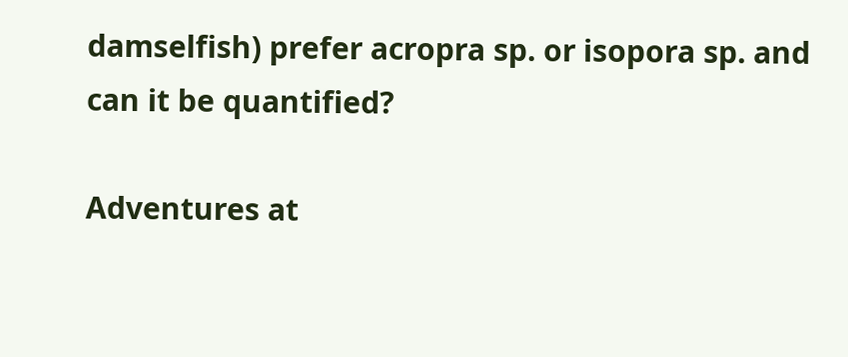damselfish) prefer acropra sp. or isopora sp. and can it be quantified?

Adventures at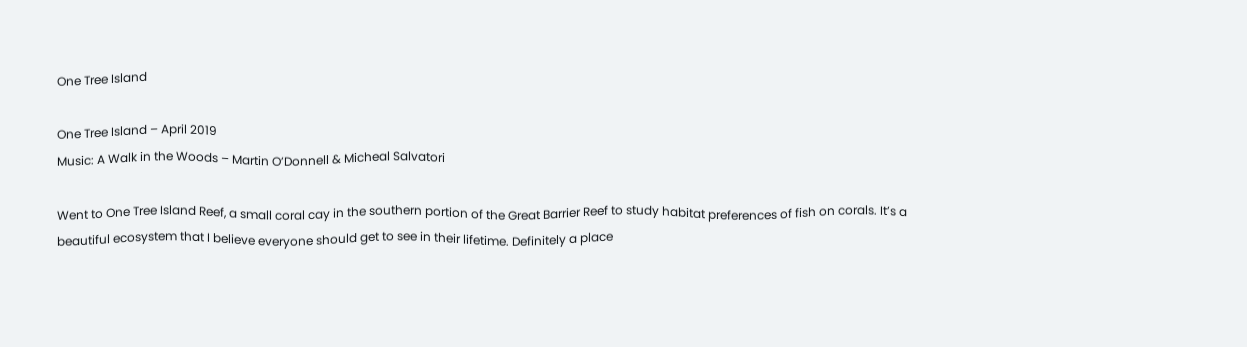One Tree Island

One Tree Island – April 2019
Music: A Walk in the Woods – Martin O’Donnell & Micheal Salvatori

Went to One Tree Island Reef, a small coral cay in the southern portion of the Great Barrier Reef to study habitat preferences of fish on corals. It’s a beautiful ecosystem that I believe everyone should get to see in their lifetime. Definitely a place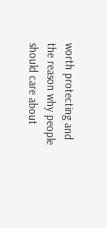worth protecting and the reason why people should care about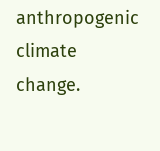anthropogenic climate change.